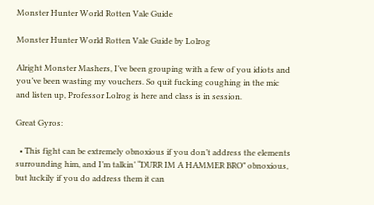Monster Hunter World Rotten Vale Guide

Monster Hunter World Rotten Vale Guide by Lolrog

Alright Monster Mashers, I’ve been grouping with a few of you idiots and you’ve been wasting my vouchers. So quit fucking coughing in the mic and listen up, Professor Lolrog is here and class is in session.

Great Gyros:

  • This fight can be extremely obnoxious if you don’t address the elements surrounding him, and I’m talkin’ “DURR IM A HAMMER BRO” obnoxious, but luckily if you do address them it can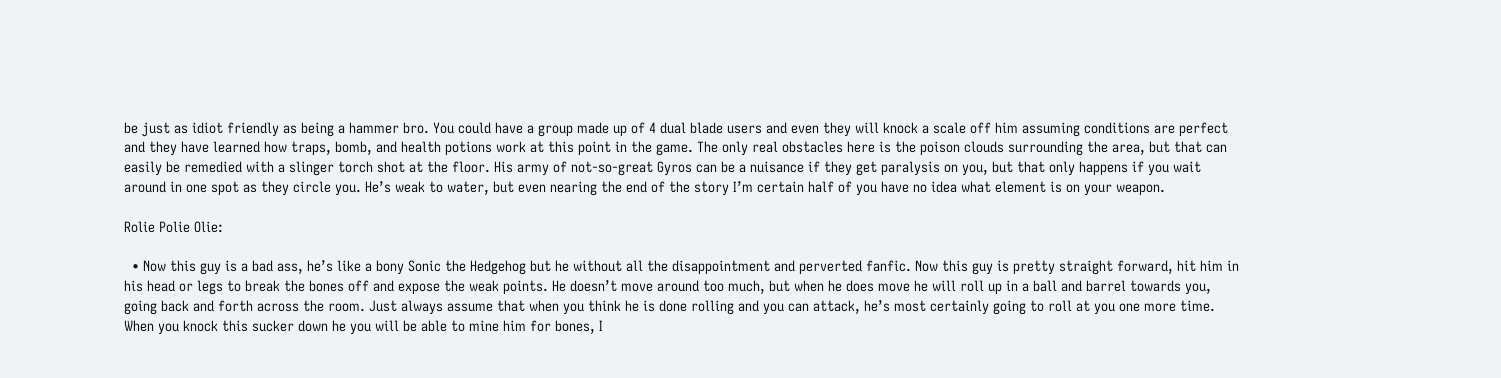be just as idiot friendly as being a hammer bro. You could have a group made up of 4 dual blade users and even they will knock a scale off him assuming conditions are perfect and they have learned how traps, bomb, and health potions work at this point in the game. The only real obstacles here is the poison clouds surrounding the area, but that can easily be remedied with a slinger torch shot at the floor. His army of not-so-great Gyros can be a nuisance if they get paralysis on you, but that only happens if you wait around in one spot as they circle you. He’s weak to water, but even nearing the end of the story I’m certain half of you have no idea what element is on your weapon.

Rolie Polie Olie:

  • Now this guy is a bad ass, he’s like a bony Sonic the Hedgehog but he without all the disappointment and perverted fanfic. Now this guy is pretty straight forward, hit him in his head or legs to break the bones off and expose the weak points. He doesn’t move around too much, but when he does move he will roll up in a ball and barrel towards you, going back and forth across the room. Just always assume that when you think he is done rolling and you can attack, he’s most certainly going to roll at you one more time. When you knock this sucker down he you will be able to mine him for bones, I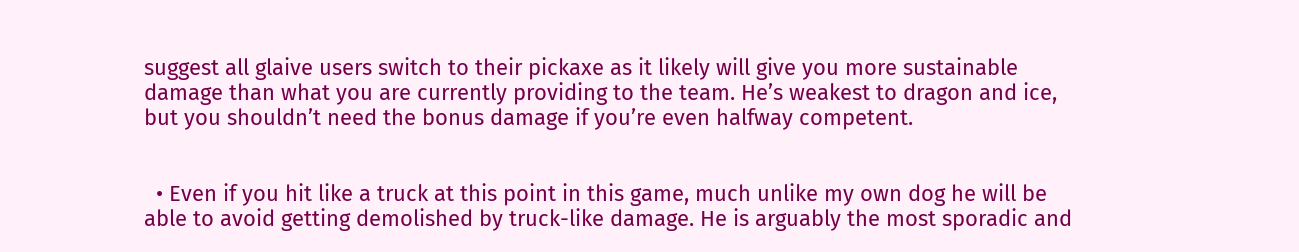suggest all glaive users switch to their pickaxe as it likely will give you more sustainable damage than what you are currently providing to the team. He’s weakest to dragon and ice, but you shouldn’t need the bonus damage if you’re even halfway competent.


  • Even if you hit like a truck at this point in this game, much unlike my own dog he will be able to avoid getting demolished by truck-like damage. He is arguably the most sporadic and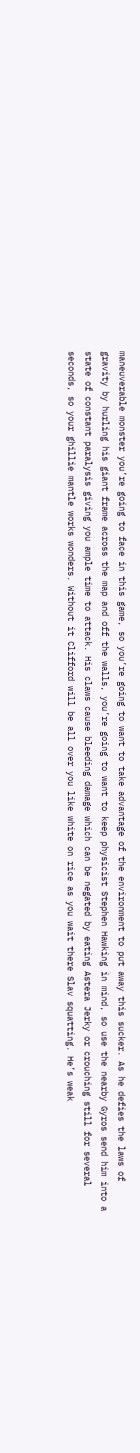maneuverable monster you’re going to face in this game, so you’re going to want to take advantage of the environment to put away this sucker. As he defies the laws of gravity by hurling his giant frame across the map and off the walls, you’re going to want to keep physicist Stephen Hawking in mind, so use the nearby Gyros send him into a state of constant paralysis giving you ample time to attack. His claws cause bleeding damage which can be negated by eating Astera Jerky or crouching still for several seconds, so your ghillie mantle works wonders. Without it Clifford will be all over you like white on rice as you wait there Slav squatting. He’s weak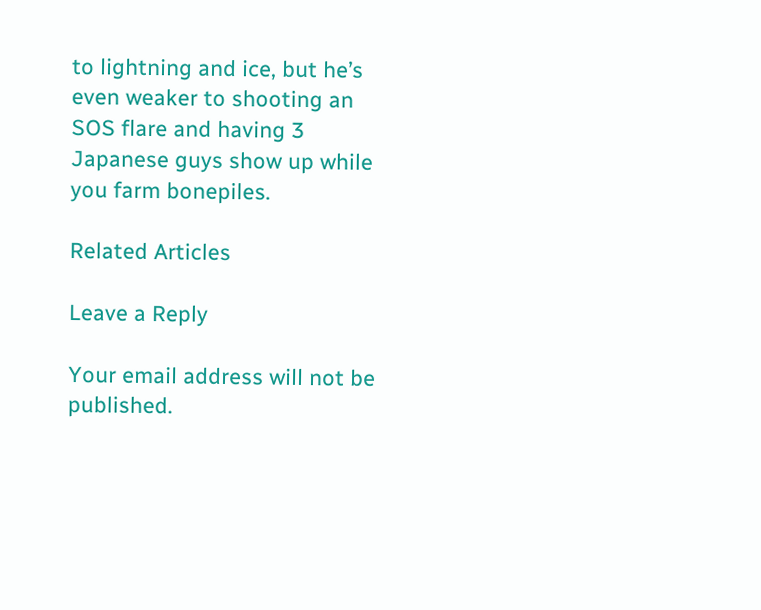to lightning and ice, but he’s even weaker to shooting an SOS flare and having 3 Japanese guys show up while you farm bonepiles.

Related Articles

Leave a Reply

Your email address will not be published.